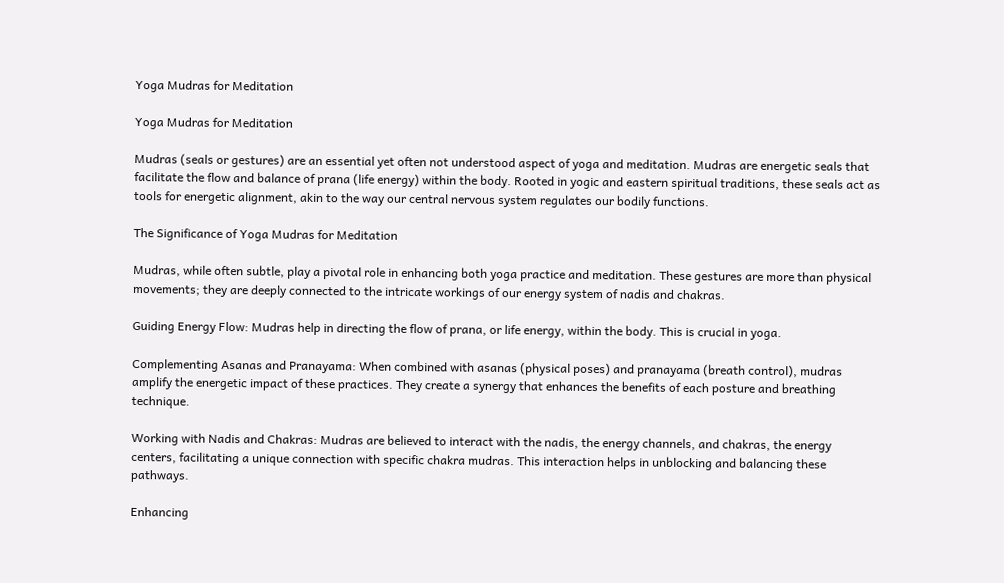Yoga Mudras for Meditation

Yoga Mudras for Meditation

Mudras (seals or gestures) are an essential yet often not understood aspect of yoga and meditation. Mudras are energetic seals that facilitate the flow and balance of prana (life energy) within the body. Rooted in yogic and eastern spiritual traditions, these seals act as tools for energetic alignment, akin to the way our central nervous system regulates our bodily functions.

The Significance of Yoga Mudras for Meditation

Mudras, while often subtle, play a pivotal role in enhancing both yoga practice and meditation. These gestures are more than physical movements; they are deeply connected to the intricate workings of our energy system of nadis and chakras.

Guiding Energy Flow: Mudras help in directing the flow of prana, or life energy, within the body. This is crucial in yoga.

Complementing Asanas and Pranayama: When combined with asanas (physical poses) and pranayama (breath control), mudras amplify the energetic impact of these practices. They create a synergy that enhances the benefits of each posture and breathing technique.

Working with Nadis and Chakras: Mudras are believed to interact with the nadis, the energy channels, and chakras, the energy centers, facilitating a unique connection with specific chakra mudras. This interaction helps in unblocking and balancing these pathways.

Enhancing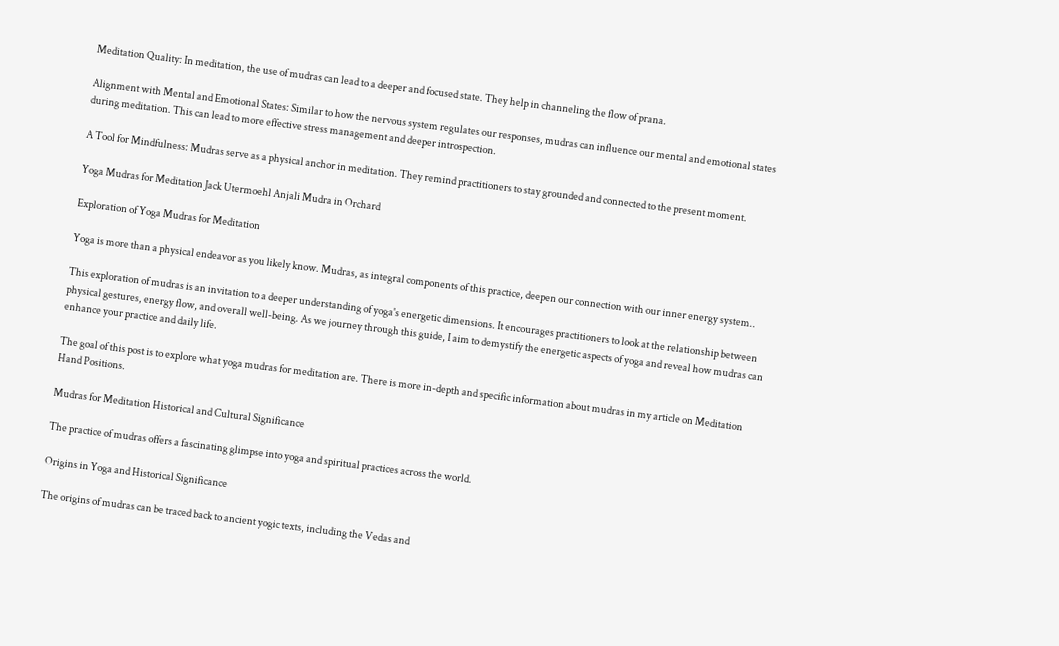Meditation Quality: In meditation, the use of mudras can lead to a deeper and focused state. They help in channeling the flow of prana.

Alignment with Mental and Emotional States: Similar to how the nervous system regulates our responses, mudras can influence our mental and emotional states during meditation. This can lead to more effective stress management and deeper introspection.

A Tool for Mindfulness: Mudras serve as a physical anchor in meditation. They remind practitioners to stay grounded and connected to the present moment.

Yoga Mudras for Meditation Jack Utermoehl Anjali Mudra in Orchard

Exploration of Yoga Mudras for Meditation

Yoga is more than a physical endeavor as you likely know. Mudras, as integral components of this practice, deepen our connection with our inner energy system..

This exploration of mudras is an invitation to a deeper understanding of yoga's energetic dimensions. It encourages practitioners to look at the relationship between physical gestures, energy flow, and overall well-being. As we journey through this guide, I aim to demystify the energetic aspects of yoga and reveal how mudras can enhance your practice and daily life.

The goal of this post is to explore what yoga mudras for meditation are. There is more in-depth and specific information about mudras in my article on Meditation Hand Positions.

Mudras for Meditation Historical and Cultural Significance

The practice of mudras offers a fascinating glimpse into yoga and spiritual practices across the world.

Origins in Yoga and Historical Significance

The origins of mudras can be traced back to ancient yogic texts, including the Vedas and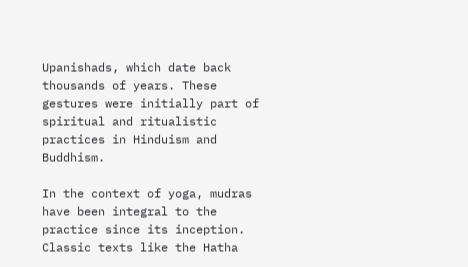Upanishads, which date back thousands of years. These gestures were initially part of spiritual and ritualistic practices in Hinduism and Buddhism.

In the context of yoga, mudras have been integral to the practice since its inception. Classic texts like the Hatha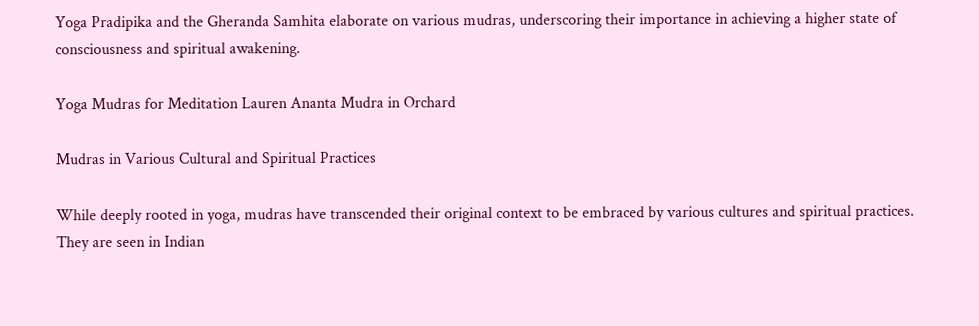Yoga Pradipika and the Gheranda Samhita elaborate on various mudras, underscoring their importance in achieving a higher state of consciousness and spiritual awakening.

Yoga Mudras for Meditation Lauren Ananta Mudra in Orchard

Mudras in Various Cultural and Spiritual Practices

While deeply rooted in yoga, mudras have transcended their original context to be embraced by various cultures and spiritual practices. They are seen in Indian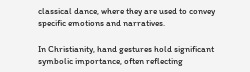classical dance, where they are used to convey specific emotions and narratives.

In Christianity, hand gestures hold significant symbolic importance, often reflecting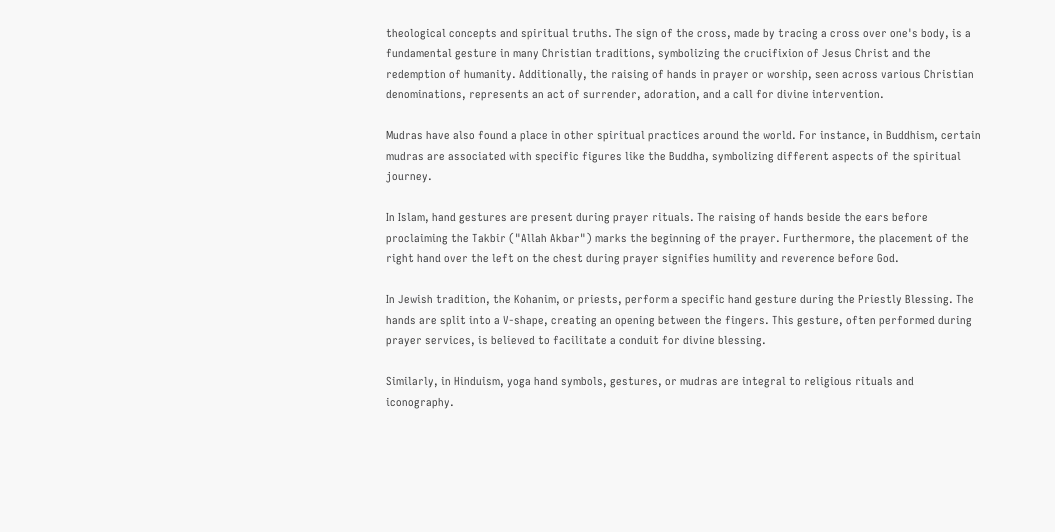theological concepts and spiritual truths. The sign of the cross, made by tracing a cross over one's body, is a fundamental gesture in many Christian traditions, symbolizing the crucifixion of Jesus Christ and the redemption of humanity. Additionally, the raising of hands in prayer or worship, seen across various Christian denominations, represents an act of surrender, adoration, and a call for divine intervention.

Mudras have also found a place in other spiritual practices around the world. For instance, in Buddhism, certain mudras are associated with specific figures like the Buddha, symbolizing different aspects of the spiritual journey.

In Islam, hand gestures are present during prayer rituals. The raising of hands beside the ears before proclaiming the Takbir ("Allah Akbar") marks the beginning of the prayer. Furthermore, the placement of the right hand over the left on the chest during prayer signifies humility and reverence before God.

In Jewish tradition, the Kohanim, or priests, perform a specific hand gesture during the Priestly Blessing. The hands are split into a V-shape, creating an opening between the fingers. This gesture, often performed during prayer services, is believed to facilitate a conduit for divine blessing.

Similarly, in Hinduism, yoga hand symbols, gestures, or mudras are integral to religious rituals and iconography.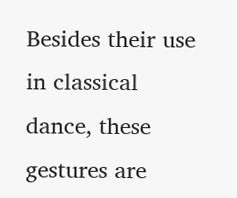Besides their use in classical dance, these gestures are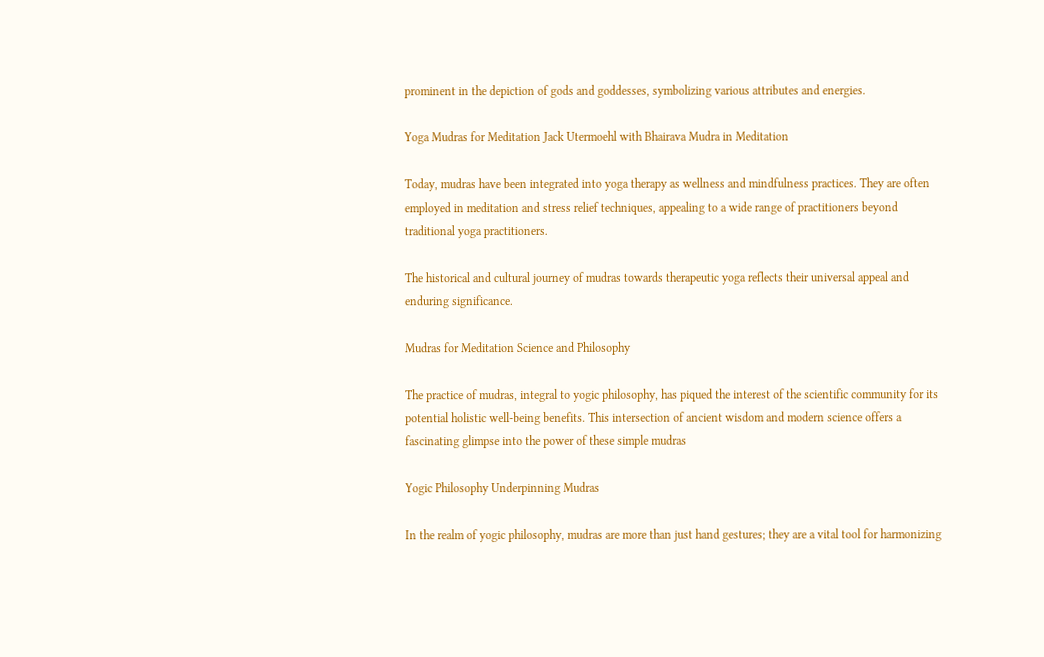prominent in the depiction of gods and goddesses, symbolizing various attributes and energies.

Yoga Mudras for Meditation Jack Utermoehl with Bhairava Mudra in Meditation

Today, mudras have been integrated into yoga therapy as wellness and mindfulness practices. They are often employed in meditation and stress relief techniques, appealing to a wide range of practitioners beyond traditional yoga practitioners.

The historical and cultural journey of mudras towards therapeutic yoga reflects their universal appeal and enduring significance.

Mudras for Meditation Science and Philosophy

The practice of mudras, integral to yogic philosophy, has piqued the interest of the scientific community for its potential holistic well-being benefits. This intersection of ancient wisdom and modern science offers a fascinating glimpse into the power of these simple mudras

Yogic Philosophy Underpinning Mudras

In the realm of yogic philosophy, mudras are more than just hand gestures; they are a vital tool for harmonizing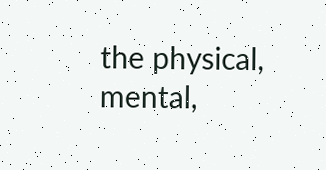the physical, mental,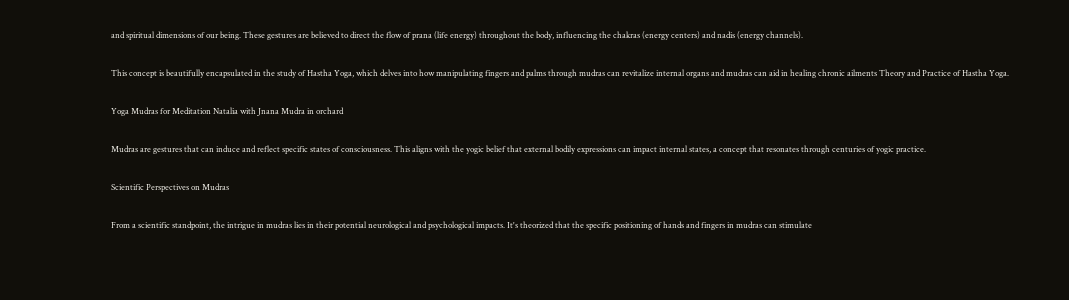and spiritual dimensions of our being. These gestures are believed to direct the flow of prana (life energy) throughout the body, influencing the chakras (energy centers) and nadis (energy channels).

This concept is beautifully encapsulated in the study of Hastha Yoga, which delves into how manipulating fingers and palms through mudras can revitalize internal organs and mudras can aid in healing chronic ailments Theory and Practice of Hastha Yoga.

Yoga Mudras for Meditation Natalia with Jnana Mudra in orchard

Mudras are gestures that can induce and reflect specific states of consciousness. This aligns with the yogic belief that external bodily expressions can impact internal states, a concept that resonates through centuries of yogic practice.

Scientific Perspectives on Mudras

From a scientific standpoint, the intrigue in mudras lies in their potential neurological and psychological impacts. It's theorized that the specific positioning of hands and fingers in mudras can stimulate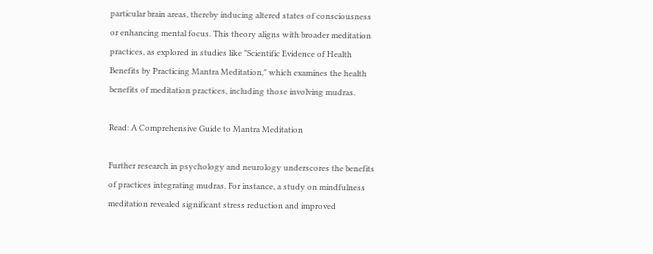particular brain areas, thereby inducing altered states of consciousness or enhancing mental focus. This theory aligns with broader meditation practices, as explored in studies like "Scientific Evidence of Health Benefits by Practicing Mantra Meditation," which examines the health benefits of meditation practices, including those involving mudras.

Read: A Comprehensive Guide to Mantra Meditation

Further research in psychology and neurology underscores the benefits of practices integrating mudras. For instance, a study on mindfulness meditation revealed significant stress reduction and improved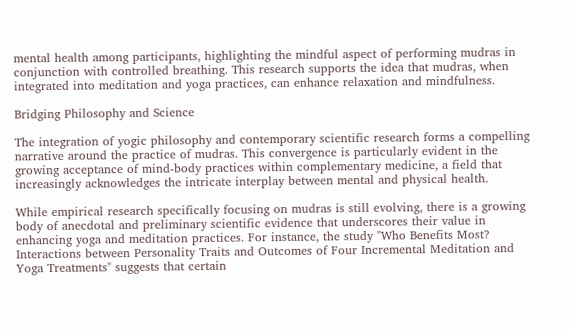mental health among participants, highlighting the mindful aspect of performing mudras in conjunction with controlled breathing. This research supports the idea that mudras, when integrated into meditation and yoga practices, can enhance relaxation and mindfulness.

Bridging Philosophy and Science

The integration of yogic philosophy and contemporary scientific research forms a compelling narrative around the practice of mudras. This convergence is particularly evident in the growing acceptance of mind-body practices within complementary medicine, a field that increasingly acknowledges the intricate interplay between mental and physical health.

While empirical research specifically focusing on mudras is still evolving, there is a growing body of anecdotal and preliminary scientific evidence that underscores their value in enhancing yoga and meditation practices. For instance, the study "Who Benefits Most? Interactions between Personality Traits and Outcomes of Four Incremental Meditation and Yoga Treatments" suggests that certain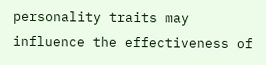personality traits may influence the effectiveness of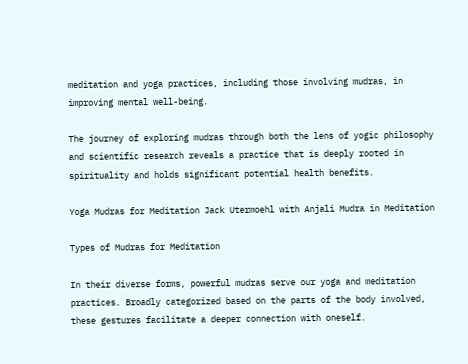meditation and yoga practices, including those involving mudras, in improving mental well-being.

The journey of exploring mudras through both the lens of yogic philosophy and scientific research reveals a practice that is deeply rooted in spirituality and holds significant potential health benefits.

Yoga Mudras for Meditation Jack Utermoehl with Anjali Mudra in Meditation

Types of Mudras for Meditation

In their diverse forms, powerful mudras serve our yoga and meditation practices. Broadly categorized based on the parts of the body involved, these gestures facilitate a deeper connection with oneself.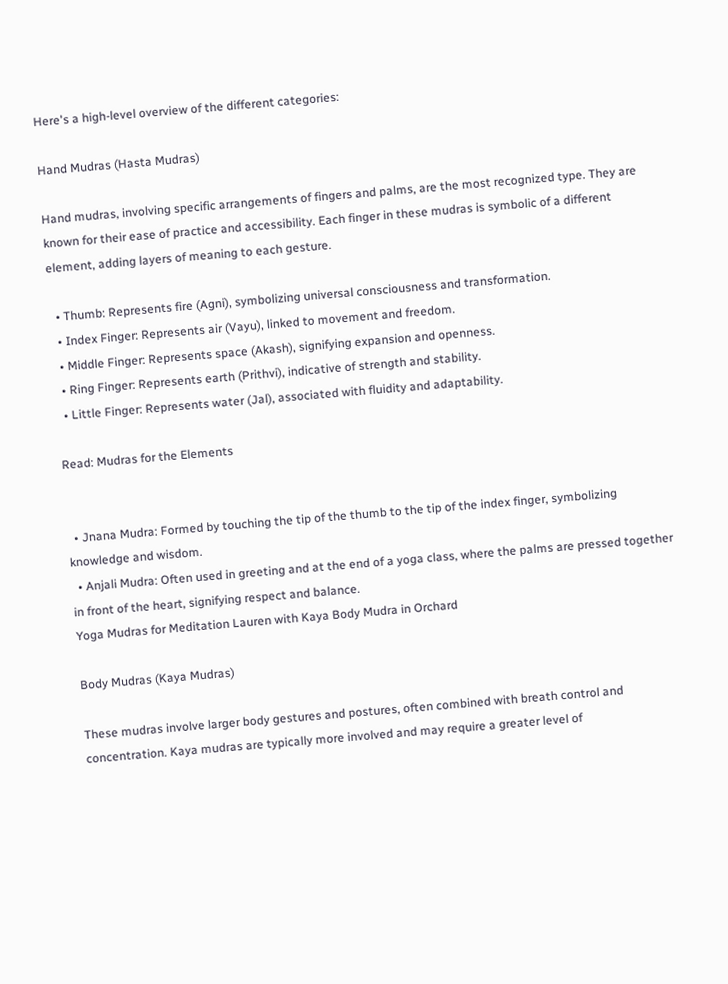Here's a high-level overview of the different categories:

Hand Mudras (Hasta Mudras)

Hand mudras, involving specific arrangements of fingers and palms, are the most recognized type. They are known for their ease of practice and accessibility. Each finger in these mudras is symbolic of a different element, adding layers of meaning to each gesture.

  • Thumb: Represents fire (Agni), symbolizing universal consciousness and transformation.
  • Index Finger: Represents air (Vayu), linked to movement and freedom.
  • Middle Finger: Represents space (Akash), signifying expansion and openness.
  • Ring Finger: Represents earth (Prithvi), indicative of strength and stability.
  • Little Finger: Represents water (Jal), associated with fluidity and adaptability.

Read: Mudras for the Elements


  • Jnana Mudra: Formed by touching the tip of the thumb to the tip of the index finger, symbolizing knowledge and wisdom.
  • Anjali Mudra: Often used in greeting and at the end of a yoga class, where the palms are pressed together in front of the heart, signifying respect and balance.
Yoga Mudras for Meditation Lauren with Kaya Body Mudra in Orchard

Body Mudras (Kaya Mudras)

These mudras involve larger body gestures and postures, often combined with breath control and concentration. Kaya mudras are typically more involved and may require a greater level of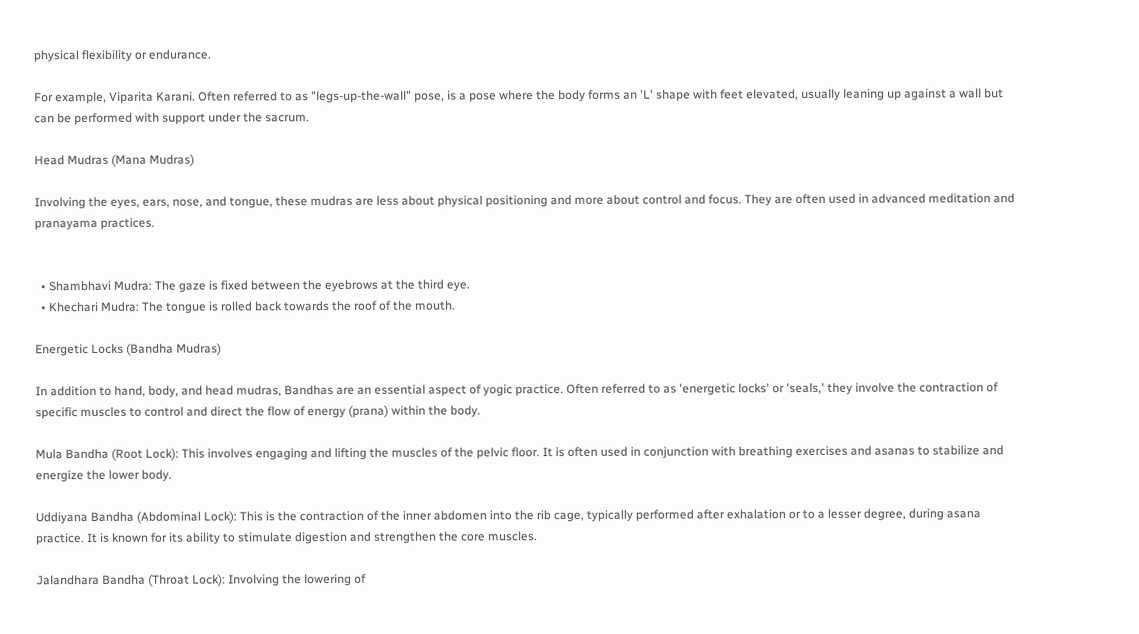physical flexibility or endurance.

For example, Viparita Karani. Often referred to as "legs-up-the-wall" pose, is a pose where the body forms an 'L' shape with feet elevated, usually leaning up against a wall but can be performed with support under the sacrum.

Head Mudras (Mana Mudras)

Involving the eyes, ears, nose, and tongue, these mudras are less about physical positioning and more about control and focus. They are often used in advanced meditation and pranayama practices.


  • Shambhavi Mudra: The gaze is fixed between the eyebrows at the third eye.
  • Khechari Mudra: The tongue is rolled back towards the roof of the mouth.

Energetic Locks (Bandha Mudras)

In addition to hand, body, and head mudras, Bandhas are an essential aspect of yogic practice. Often referred to as 'energetic locks' or 'seals,' they involve the contraction of specific muscles to control and direct the flow of energy (prana) within the body.

Mula Bandha (Root Lock): This involves engaging and lifting the muscles of the pelvic floor. It is often used in conjunction with breathing exercises and asanas to stabilize and energize the lower body.

Uddiyana Bandha (Abdominal Lock): This is the contraction of the inner abdomen into the rib cage, typically performed after exhalation or to a lesser degree, during asana practice. It is known for its ability to stimulate digestion and strengthen the core muscles.

Jalandhara Bandha (Throat Lock): Involving the lowering of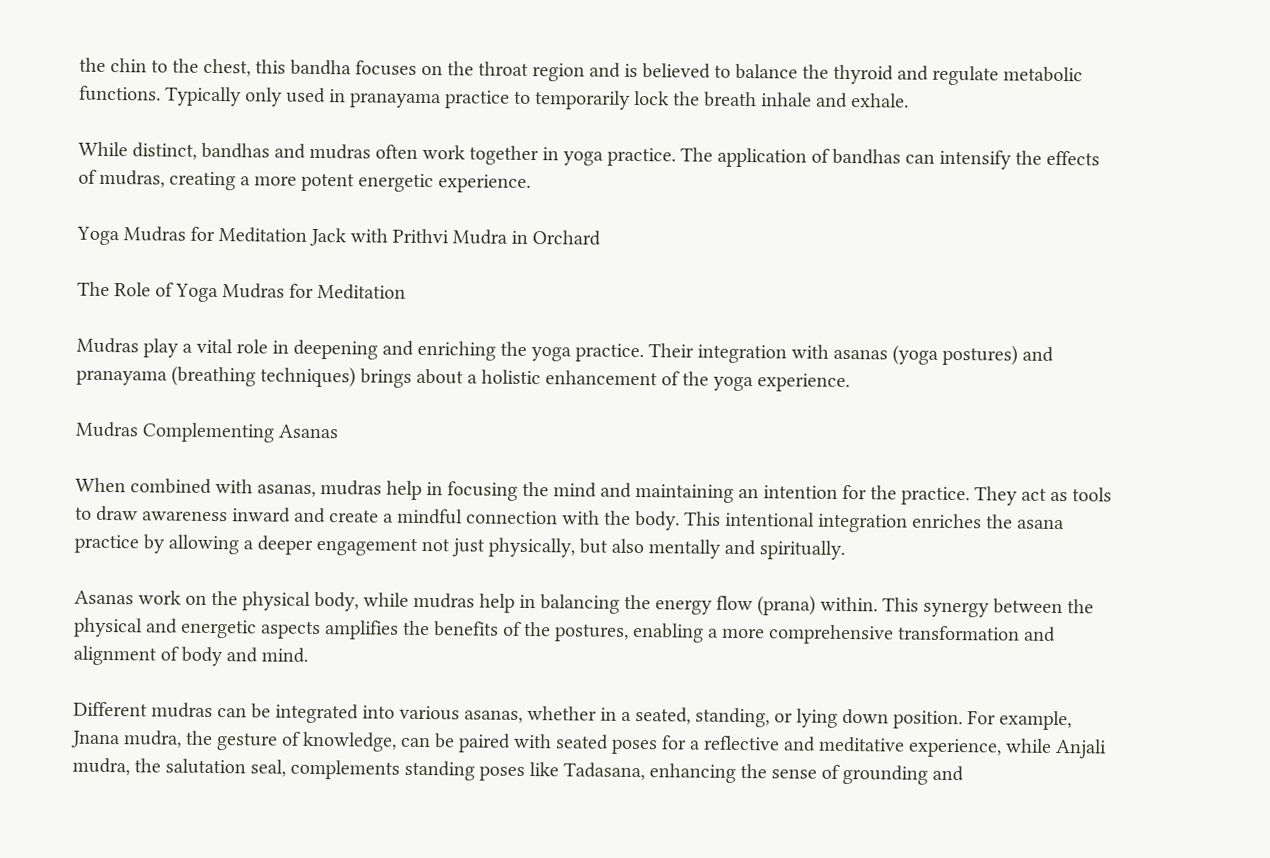the chin to the chest, this bandha focuses on the throat region and is believed to balance the thyroid and regulate metabolic functions. Typically only used in pranayama practice to temporarily lock the breath inhale and exhale.

While distinct, bandhas and mudras often work together in yoga practice. The application of bandhas can intensify the effects of mudras, creating a more potent energetic experience.

Yoga Mudras for Meditation Jack with Prithvi Mudra in Orchard

The Role of Yoga Mudras for Meditation

Mudras play a vital role in deepening and enriching the yoga practice. Their integration with asanas (yoga postures) and pranayama (breathing techniques) brings about a holistic enhancement of the yoga experience.

Mudras Complementing Asanas

When combined with asanas, mudras help in focusing the mind and maintaining an intention for the practice. They act as tools to draw awareness inward and create a mindful connection with the body. This intentional integration enriches the asana practice by allowing a deeper engagement not just physically, but also mentally and spiritually.

Asanas work on the physical body, while mudras help in balancing the energy flow (prana) within. This synergy between the physical and energetic aspects amplifies the benefits of the postures, enabling a more comprehensive transformation and alignment of body and mind.

Different mudras can be integrated into various asanas, whether in a seated, standing, or lying down position. For example, Jnana mudra, the gesture of knowledge, can be paired with seated poses for a reflective and meditative experience, while Anjali mudra, the salutation seal, complements standing poses like Tadasana, enhancing the sense of grounding and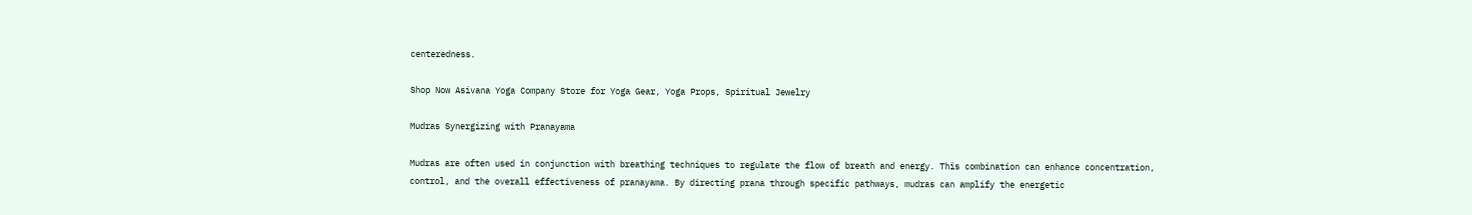centeredness.

Shop Now Asivana Yoga Company Store for Yoga Gear, Yoga Props, Spiritual Jewelry

Mudras Synergizing with Pranayama

Mudras are often used in conjunction with breathing techniques to regulate the flow of breath and energy. This combination can enhance concentration, control, and the overall effectiveness of pranayama. By directing prana through specific pathways, mudras can amplify the energetic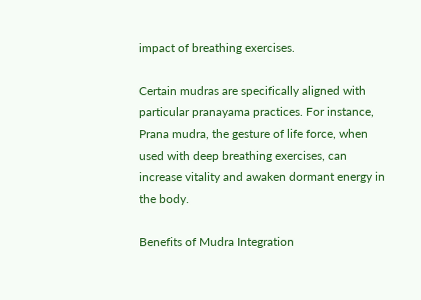impact of breathing exercises.

Certain mudras are specifically aligned with particular pranayama practices. For instance, Prana mudra, the gesture of life force, when used with deep breathing exercises, can increase vitality and awaken dormant energy in the body.

Benefits of Mudra Integration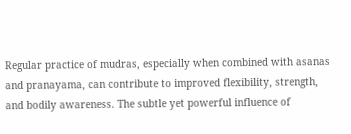Regular practice of mudras, especially when combined with asanas and pranayama, can contribute to improved flexibility, strength, and bodily awareness. The subtle yet powerful influence of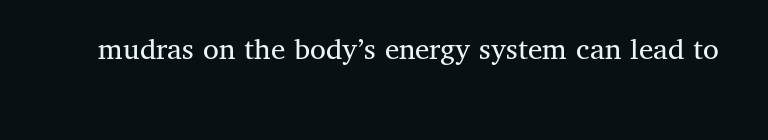mudras on the body’s energy system can lead to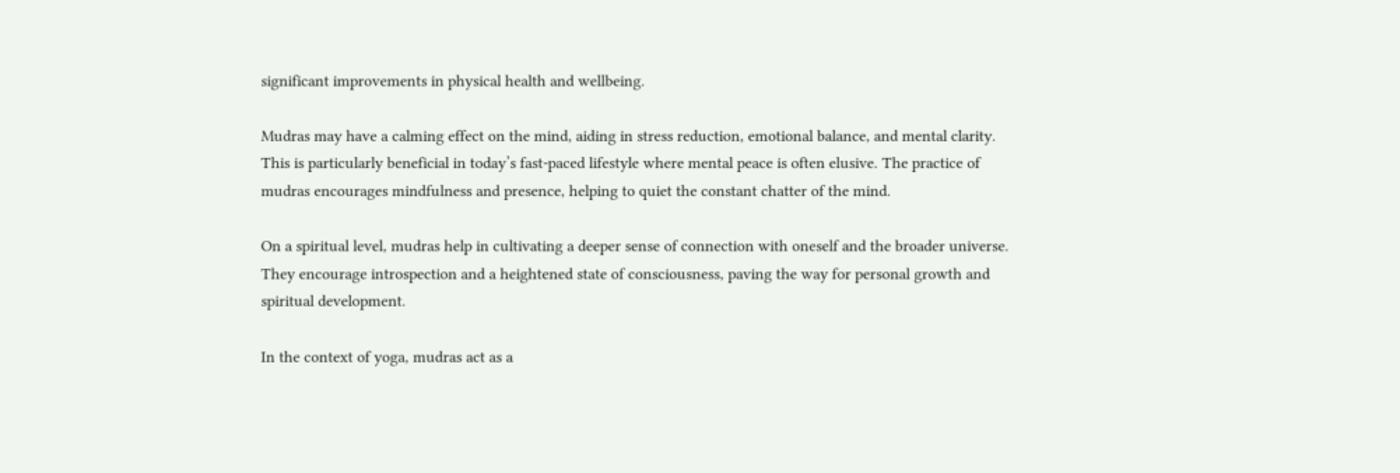significant improvements in physical health and wellbeing.

Mudras may have a calming effect on the mind, aiding in stress reduction, emotional balance, and mental clarity. This is particularly beneficial in today’s fast-paced lifestyle where mental peace is often elusive. The practice of mudras encourages mindfulness and presence, helping to quiet the constant chatter of the mind.

On a spiritual level, mudras help in cultivating a deeper sense of connection with oneself and the broader universe. They encourage introspection and a heightened state of consciousness, paving the way for personal growth and spiritual development.

In the context of yoga, mudras act as a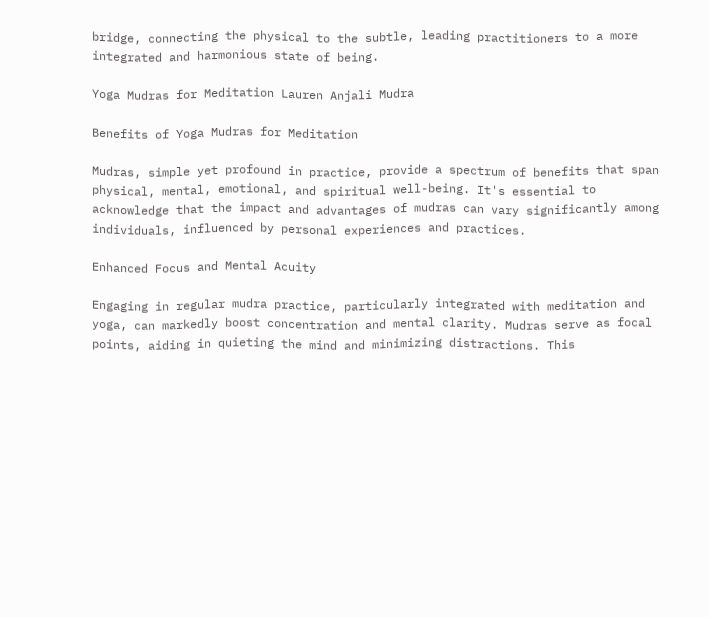bridge, connecting the physical to the subtle, leading practitioners to a more integrated and harmonious state of being.

Yoga Mudras for Meditation Lauren Anjali Mudra

Benefits of Yoga Mudras for Meditation

Mudras, simple yet profound in practice, provide a spectrum of benefits that span physical, mental, emotional, and spiritual well-being. It's essential to acknowledge that the impact and advantages of mudras can vary significantly among individuals, influenced by personal experiences and practices.

Enhanced Focus and Mental Acuity

Engaging in regular mudra practice, particularly integrated with meditation and yoga, can markedly boost concentration and mental clarity. Mudras serve as focal points, aiding in quieting the mind and minimizing distractions. This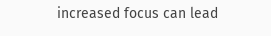increased focus can lead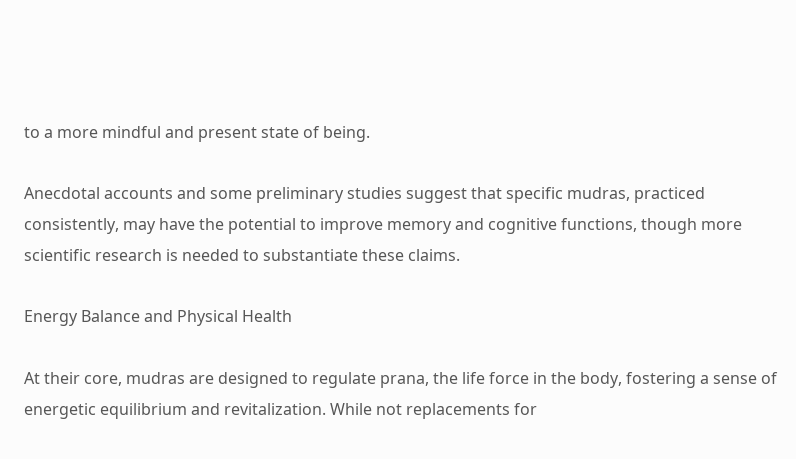to a more mindful and present state of being.

Anecdotal accounts and some preliminary studies suggest that specific mudras, practiced consistently, may have the potential to improve memory and cognitive functions, though more scientific research is needed to substantiate these claims.

Energy Balance and Physical Health

At their core, mudras are designed to regulate prana, the life force in the body, fostering a sense of energetic equilibrium and revitalization. While not replacements for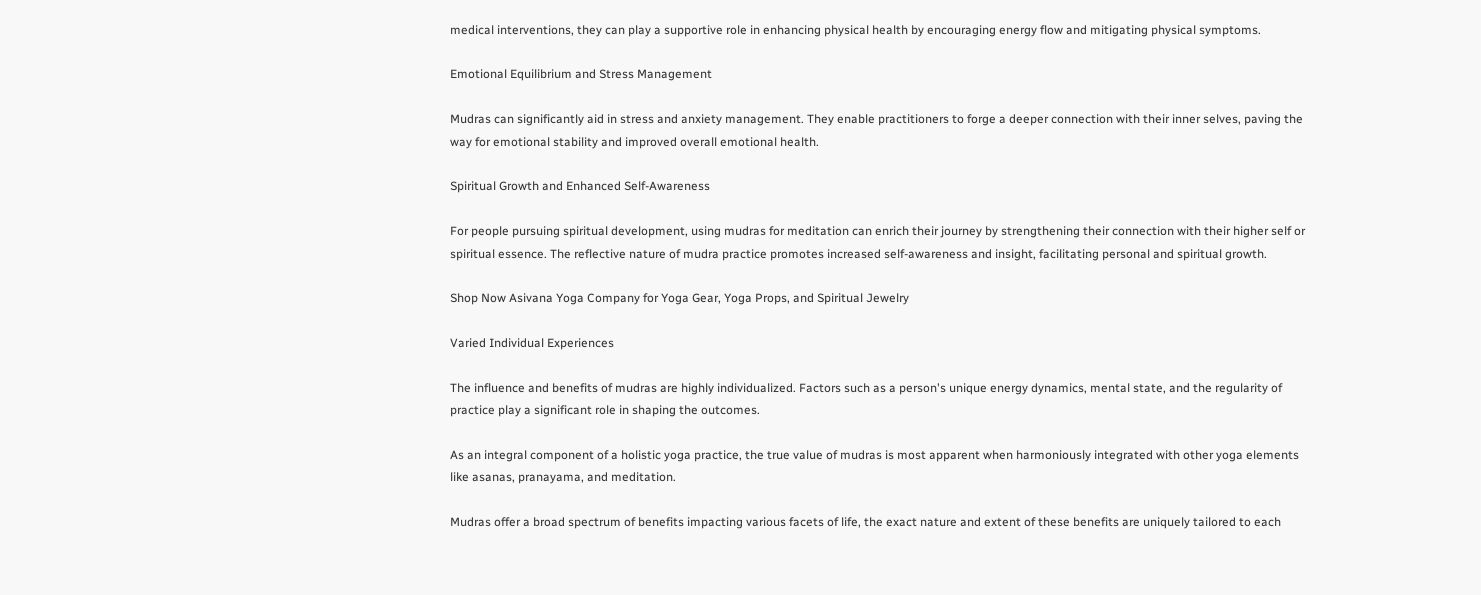medical interventions, they can play a supportive role in enhancing physical health by encouraging energy flow and mitigating physical symptoms.

Emotional Equilibrium and Stress Management

Mudras can significantly aid in stress and anxiety management. They enable practitioners to forge a deeper connection with their inner selves, paving the way for emotional stability and improved overall emotional health.

Spiritual Growth and Enhanced Self-Awareness

For people pursuing spiritual development, using mudras for meditation can enrich their journey by strengthening their connection with their higher self or spiritual essence. The reflective nature of mudra practice promotes increased self-awareness and insight, facilitating personal and spiritual growth.

Shop Now Asivana Yoga Company for Yoga Gear, Yoga Props, and Spiritual Jewelry

Varied Individual Experiences

The influence and benefits of mudras are highly individualized. Factors such as a person's unique energy dynamics, mental state, and the regularity of practice play a significant role in shaping the outcomes.

As an integral component of a holistic yoga practice, the true value of mudras is most apparent when harmoniously integrated with other yoga elements like asanas, pranayama, and meditation.

Mudras offer a broad spectrum of benefits impacting various facets of life, the exact nature and extent of these benefits are uniquely tailored to each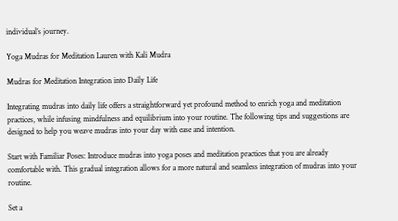individual’s journey.

Yoga Mudras for Meditation Lauren with Kali Mudra

Mudras for Meditation Integration into Daily Life

Integrating mudras into daily life offers a straightforward yet profound method to enrich yoga and meditation practices, while infusing mindfulness and equilibrium into your routine. The following tips and suggestions are designed to help you weave mudras into your day with ease and intention.

Start with Familiar Poses: Introduce mudras into yoga poses and meditation practices that you are already comfortable with. This gradual integration allows for a more natural and seamless integration of mudras into your routine.

Set a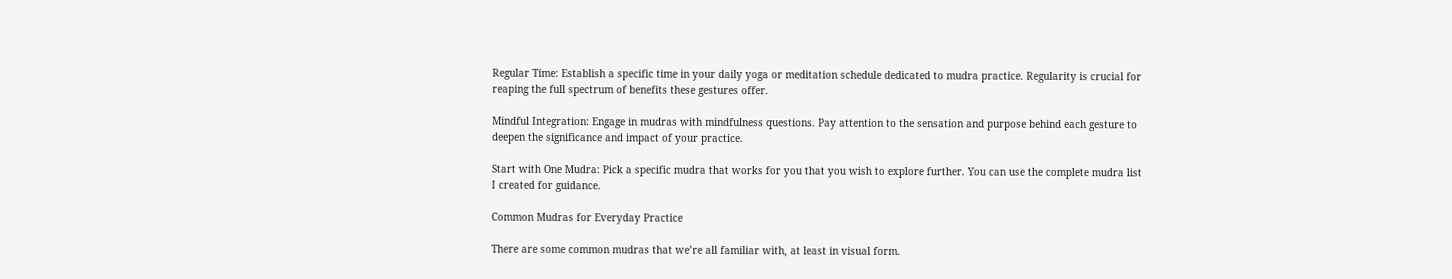Regular Time: Establish a specific time in your daily yoga or meditation schedule dedicated to mudra practice. Regularity is crucial for reaping the full spectrum of benefits these gestures offer.

Mindful Integration: Engage in mudras with mindfulness questions. Pay attention to the sensation and purpose behind each gesture to deepen the significance and impact of your practice.

Start with One Mudra: Pick a specific mudra that works for you that you wish to explore further. You can use the complete mudra list I created for guidance.

Common Mudras for Everyday Practice

There are some common mudras that we’re all familiar with, at least in visual form.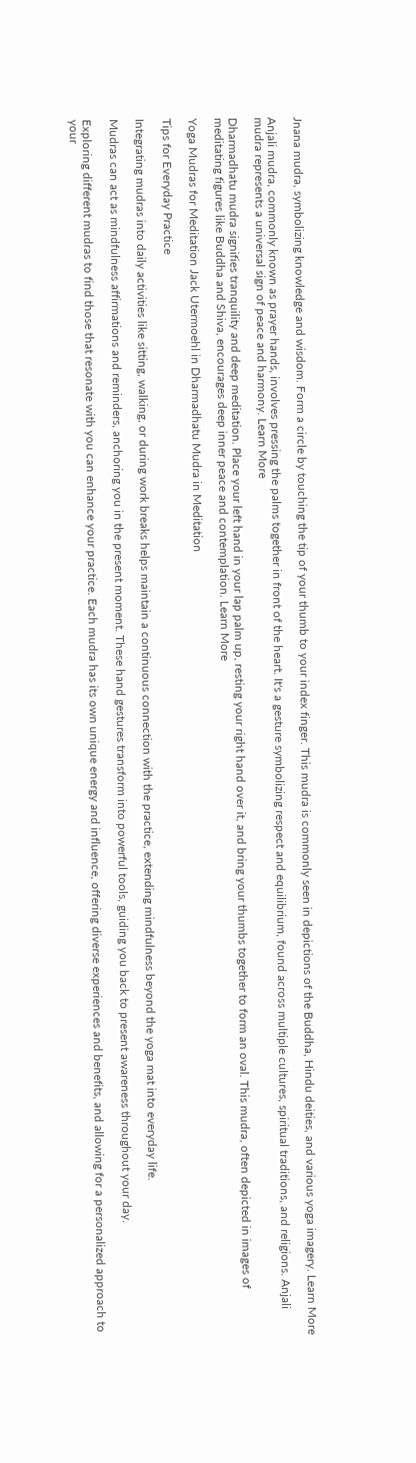Jnana mudra, symbolizing knowledge and wisdom. Form a circle by touching the tip of your thumb to your index finger. This mudra is commonly seen in depictions of the Buddha, Hindu deities, and various yoga imagery. Learn More

Anjali mudra, commonly known as prayer hands, involves pressing the palms together in front of the heart. It's a gesture symbolizing respect and equilibrium, found across multiple cultures, spiritual traditions, and religions. Anjali mudra represents a universal sign of peace and harmony. Learn More

Dharmadhatu mudra signifies tranquility and deep meditation. Place your left hand in your lap palm up, resting your right hand over it, and bring your thumbs together to form an oval. This mudra, often depicted in images of meditating figures like Buddha and Shiva, encourages deep inner peace and contemplation. Learn More

Yoga Mudras for Meditation Jack Utermoehl in Dharmadhatu Mudra in Meditation

Tips for Everyday Practice

Integrating mudras into daily activities like sitting, walking, or during work breaks helps maintain a continuous connection with the practice, extending mindfulness beyond the yoga mat into everyday life.

Mudras can act as mindfulness affirmations and reminders, anchoring you in the present moment. These hand gestures transform into powerful tools, guiding you back to present awareness throughout your day.

Exploring different mudras to find those that resonate with you can enhance your practice. Each mudra has its own unique energy and influence, offering diverse experiences and benefits, and allowing for a personalized approach to your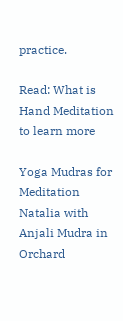practice.

Read: What is Hand Meditation to learn more

Yoga Mudras for Meditation Natalia with Anjali Mudra in Orchard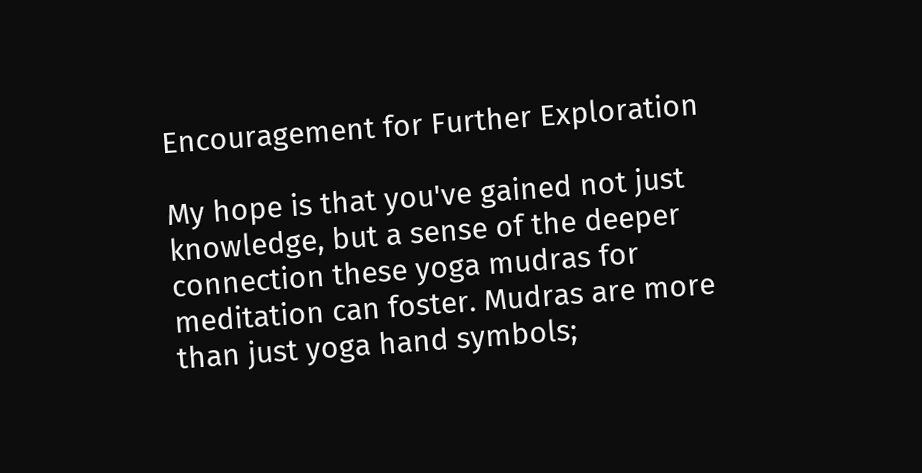Encouragement for Further Exploration

My hope is that you've gained not just knowledge, but a sense of the deeper connection these yoga mudras for meditation can foster. Mudras are more than just yoga hand symbols;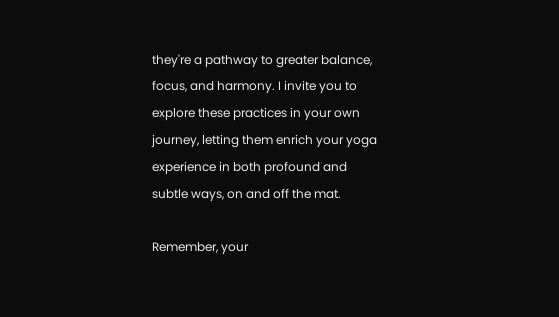they're a pathway to greater balance, focus, and harmony. I invite you to explore these practices in your own journey, letting them enrich your yoga experience in both profound and subtle ways, on and off the mat.

Remember, your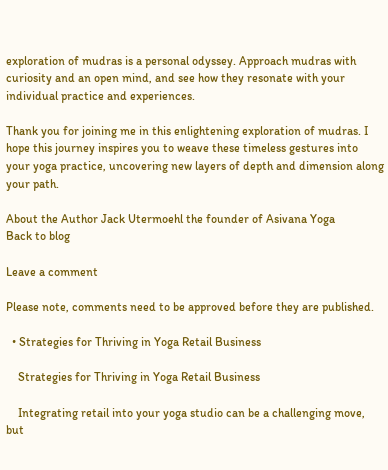exploration of mudras is a personal odyssey. Approach mudras with curiosity and an open mind, and see how they resonate with your individual practice and experiences.

Thank you for joining me in this enlightening exploration of mudras. I hope this journey inspires you to weave these timeless gestures into your yoga practice, uncovering new layers of depth and dimension along your path.

About the Author Jack Utermoehl the founder of Asivana Yoga
Back to blog

Leave a comment

Please note, comments need to be approved before they are published.

  • Strategies for Thriving in Yoga Retail Business

    Strategies for Thriving in Yoga Retail Business

    Integrating retail into your yoga studio can be a challenging move, but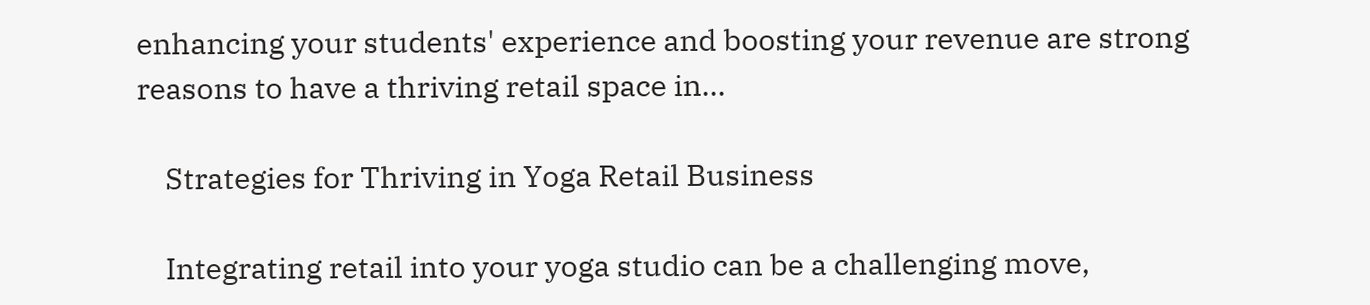enhancing your students' experience and boosting your revenue are strong reasons to have a thriving retail space in...

    Strategies for Thriving in Yoga Retail Business

    Integrating retail into your yoga studio can be a challenging move,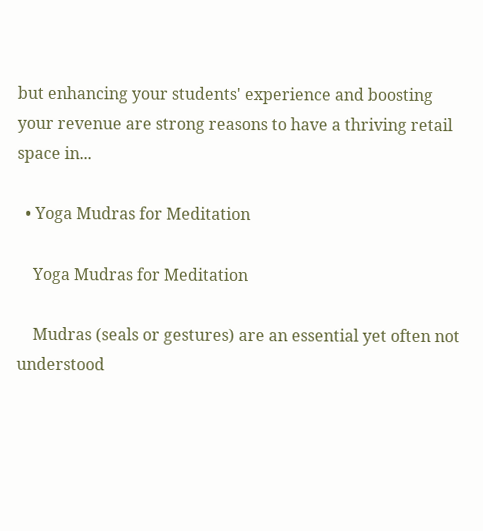but enhancing your students' experience and boosting your revenue are strong reasons to have a thriving retail space in...

  • Yoga Mudras for Meditation

    Yoga Mudras for Meditation

    Mudras (seals or gestures) are an essential yet often not understood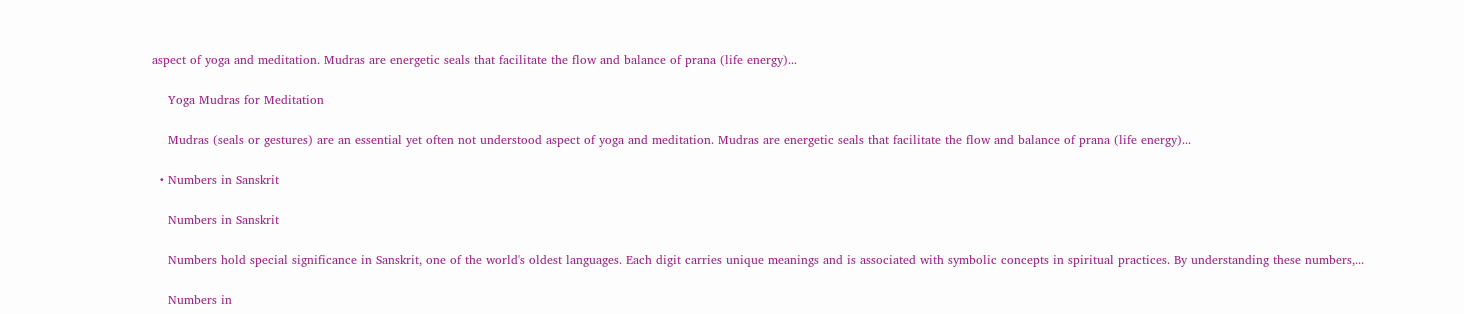aspect of yoga and meditation. Mudras are energetic seals that facilitate the flow and balance of prana (life energy)...

    Yoga Mudras for Meditation

    Mudras (seals or gestures) are an essential yet often not understood aspect of yoga and meditation. Mudras are energetic seals that facilitate the flow and balance of prana (life energy)...

  • Numbers in Sanskrit

    Numbers in Sanskrit

    Numbers hold special significance in Sanskrit, one of the world's oldest languages. Each digit carries unique meanings and is associated with symbolic concepts in spiritual practices. By understanding these numbers,...

    Numbers in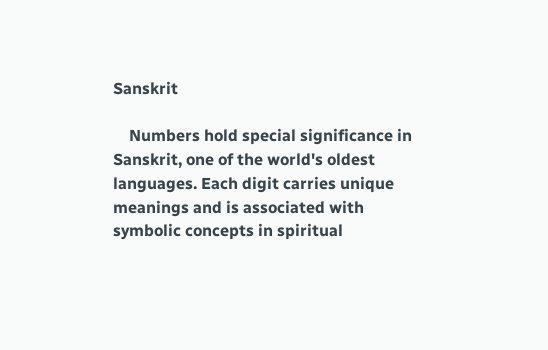Sanskrit

    Numbers hold special significance in Sanskrit, one of the world's oldest languages. Each digit carries unique meanings and is associated with symbolic concepts in spiritual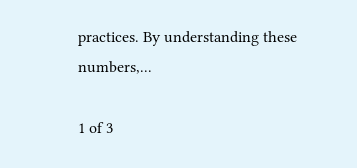practices. By understanding these numbers,...

1 of 3